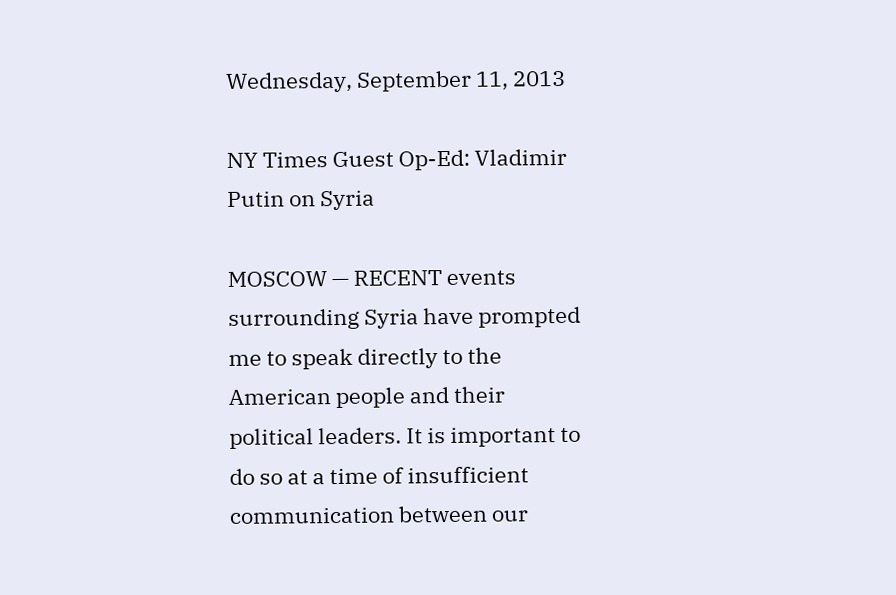Wednesday, September 11, 2013

NY Times Guest Op-Ed: Vladimir Putin on Syria

MOSCOW — RECENT events surrounding Syria have prompted me to speak directly to the American people and their political leaders. It is important to do so at a time of insufficient communication between our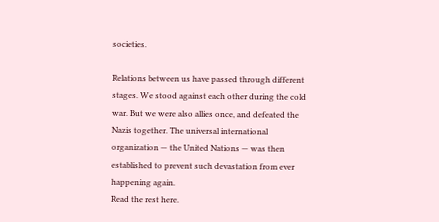societies.

Relations between us have passed through different stages. We stood against each other during the cold war. But we were also allies once, and defeated the Nazis together. The universal international organization — the United Nations — was then established to prevent such devastation from ever happening again.
Read the rest here.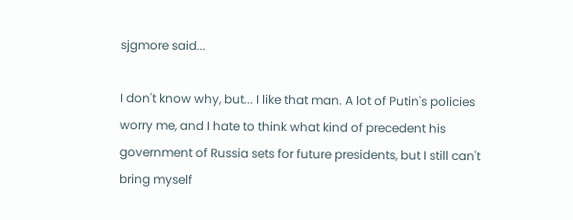sjgmore said...

I don't know why, but... I like that man. A lot of Putin's policies worry me, and I hate to think what kind of precedent his government of Russia sets for future presidents, but I still can't bring myself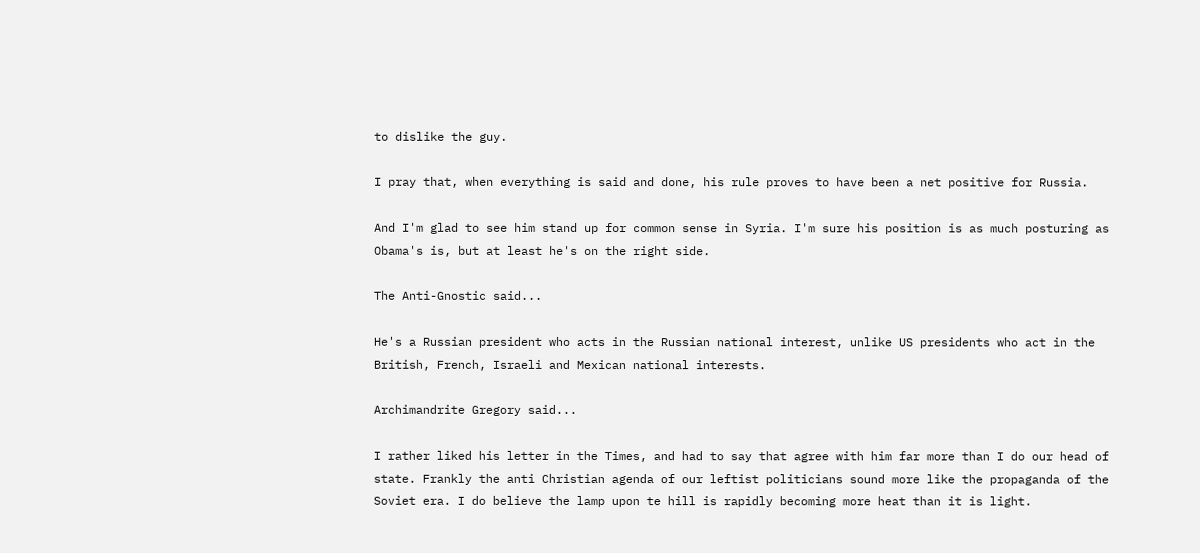to dislike the guy.

I pray that, when everything is said and done, his rule proves to have been a net positive for Russia.

And I'm glad to see him stand up for common sense in Syria. I'm sure his position is as much posturing as Obama's is, but at least he's on the right side.

The Anti-Gnostic said...

He's a Russian president who acts in the Russian national interest, unlike US presidents who act in the British, French, Israeli and Mexican national interests.

Archimandrite Gregory said...

I rather liked his letter in the Times, and had to say that agree with him far more than I do our head of state. Frankly the anti Christian agenda of our leftist politicians sound more like the propaganda of the Soviet era. I do believe the lamp upon te hill is rapidly becoming more heat than it is light.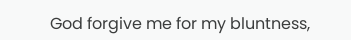God forgive me for my bluntness,